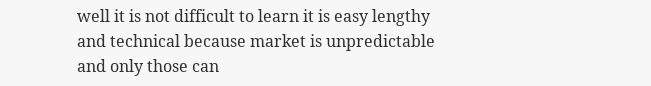well it is not difficult to learn it is easy lengthy and technical because market is unpredictable and only those can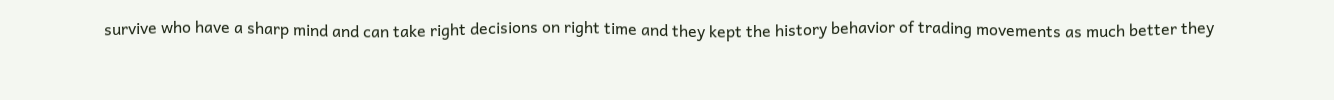survive who have a sharp mind and can take right decisions on right time and they kept the history behavior of trading movements as much better they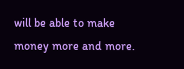will be able to make money more and more.